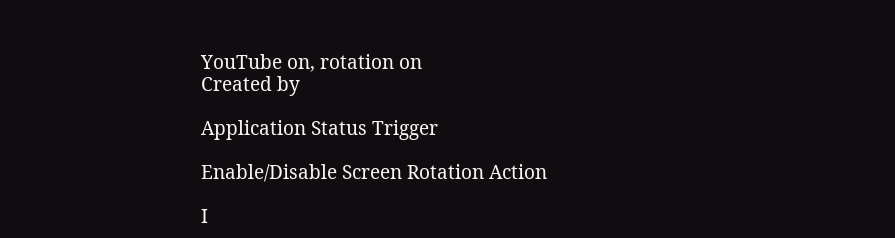YouTube on, rotation on
Created by

Application Status Trigger

Enable/Disable Screen Rotation Action

I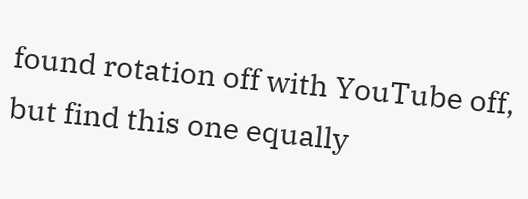found rotation off with YouTube off, but find this one equally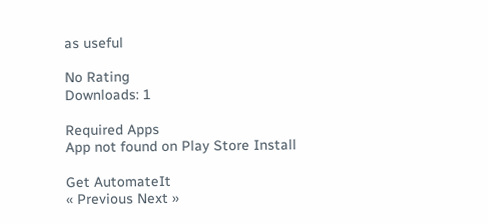as useful

No Rating
Downloads: 1

Required Apps
App not found on Play Store Install

Get AutomateIt
« Previous Next »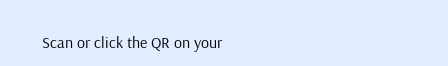Scan or click the QR on your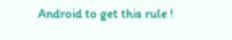Android to get this rule !